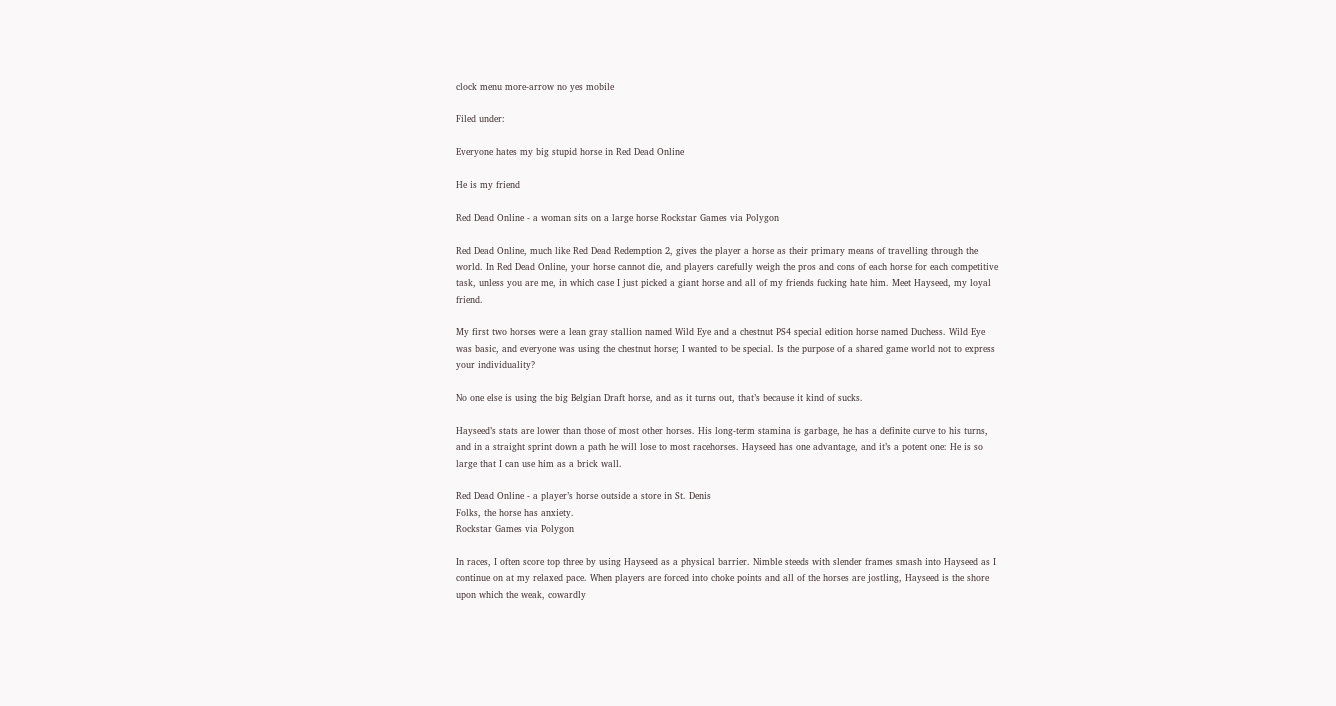clock menu more-arrow no yes mobile

Filed under:

Everyone hates my big stupid horse in Red Dead Online

He is my friend

Red Dead Online - a woman sits on a large horse Rockstar Games via Polygon

Red Dead Online, much like Red Dead Redemption 2, gives the player a horse as their primary means of travelling through the world. In Red Dead Online, your horse cannot die, and players carefully weigh the pros and cons of each horse for each competitive task, unless you are me, in which case I just picked a giant horse and all of my friends fucking hate him. Meet Hayseed, my loyal friend.

My first two horses were a lean gray stallion named Wild Eye and a chestnut PS4 special edition horse named Duchess. Wild Eye was basic, and everyone was using the chestnut horse; I wanted to be special. Is the purpose of a shared game world not to express your individuality?

No one else is using the big Belgian Draft horse, and as it turns out, that’s because it kind of sucks.

Hayseed’s stats are lower than those of most other horses. His long-term stamina is garbage, he has a definite curve to his turns, and in a straight sprint down a path he will lose to most racehorses. Hayseed has one advantage, and it’s a potent one: He is so large that I can use him as a brick wall.

Red Dead Online - a player’s horse outside a store in St. Denis
Folks, the horse has anxiety.
Rockstar Games via Polygon

In races, I often score top three by using Hayseed as a physical barrier. Nimble steeds with slender frames smash into Hayseed as I continue on at my relaxed pace. When players are forced into choke points and all of the horses are jostling, Hayseed is the shore upon which the weak, cowardly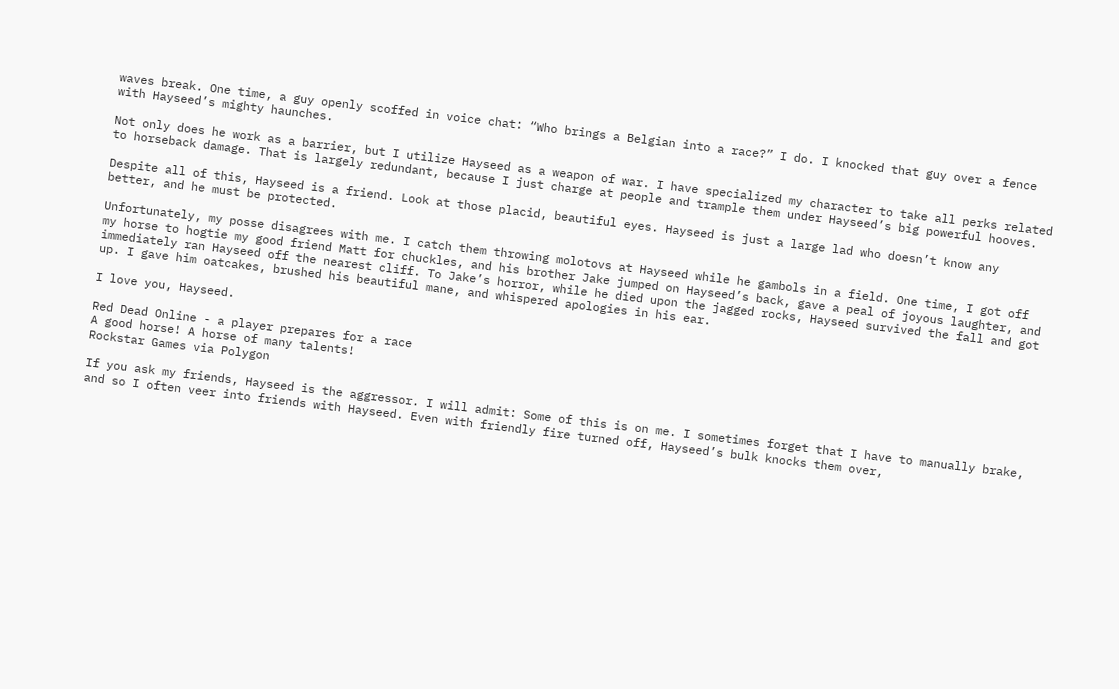waves break. One time, a guy openly scoffed in voice chat: “Who brings a Belgian into a race?” I do. I knocked that guy over a fence with Hayseed’s mighty haunches.

Not only does he work as a barrier, but I utilize Hayseed as a weapon of war. I have specialized my character to take all perks related to horseback damage. That is largely redundant, because I just charge at people and trample them under Hayseed’s big powerful hooves.

Despite all of this, Hayseed is a friend. Look at those placid, beautiful eyes. Hayseed is just a large lad who doesn’t know any better, and he must be protected.

Unfortunately, my posse disagrees with me. I catch them throwing molotovs at Hayseed while he gambols in a field. One time, I got off my horse to hogtie my good friend Matt for chuckles, and his brother Jake jumped on Hayseed’s back, gave a peal of joyous laughter, and immediately ran Hayseed off the nearest cliff. To Jake’s horror, while he died upon the jagged rocks, Hayseed survived the fall and got up. I gave him oatcakes, brushed his beautiful mane, and whispered apologies in his ear.

I love you, Hayseed.

Red Dead Online - a player prepares for a race
A good horse! A horse of many talents!
Rockstar Games via Polygon

If you ask my friends, Hayseed is the aggressor. I will admit: Some of this is on me. I sometimes forget that I have to manually brake, and so I often veer into friends with Hayseed. Even with friendly fire turned off, Hayseed’s bulk knocks them over,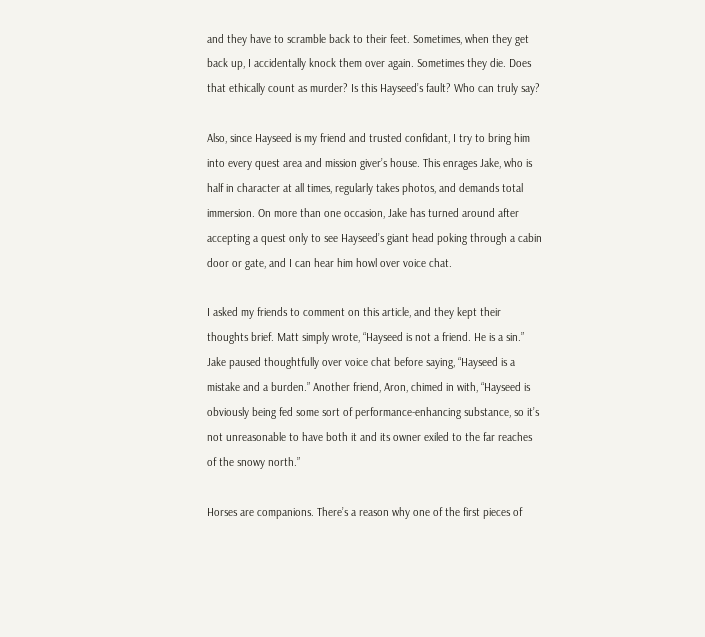and they have to scramble back to their feet. Sometimes, when they get back up, I accidentally knock them over again. Sometimes they die. Does that ethically count as murder? Is this Hayseed’s fault? Who can truly say?

Also, since Hayseed is my friend and trusted confidant, I try to bring him into every quest area and mission giver’s house. This enrages Jake, who is half in character at all times, regularly takes photos, and demands total immersion. On more than one occasion, Jake has turned around after accepting a quest only to see Hayseed’s giant head poking through a cabin door or gate, and I can hear him howl over voice chat.

I asked my friends to comment on this article, and they kept their thoughts brief. Matt simply wrote, “Hayseed is not a friend. He is a sin.” Jake paused thoughtfully over voice chat before saying, “Hayseed is a mistake and a burden.” Another friend, Aron, chimed in with, “Hayseed is obviously being fed some sort of performance-enhancing substance, so it’s not unreasonable to have both it and its owner exiled to the far reaches of the snowy north.”

Horses are companions. There’s a reason why one of the first pieces of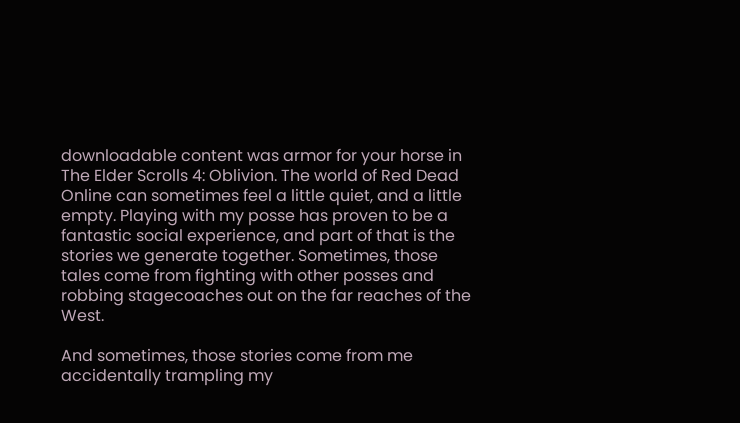downloadable content was armor for your horse in The Elder Scrolls 4: Oblivion. The world of Red Dead Online can sometimes feel a little quiet, and a little empty. Playing with my posse has proven to be a fantastic social experience, and part of that is the stories we generate together. Sometimes, those tales come from fighting with other posses and robbing stagecoaches out on the far reaches of the West.

And sometimes, those stories come from me accidentally trampling my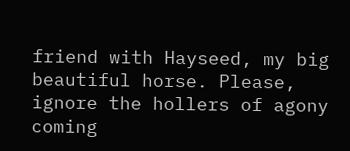friend with Hayseed, my big beautiful horse. Please, ignore the hollers of agony coming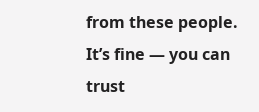from these people. It’s fine — you can trust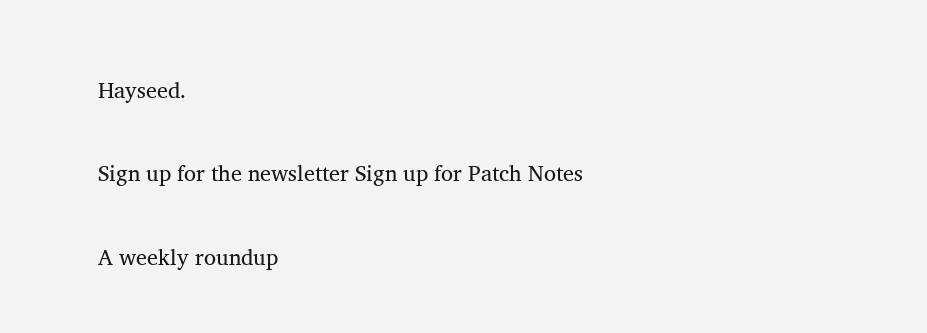Hayseed.

Sign up for the newsletter Sign up for Patch Notes

A weekly roundup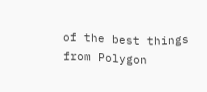of the best things from Polygon